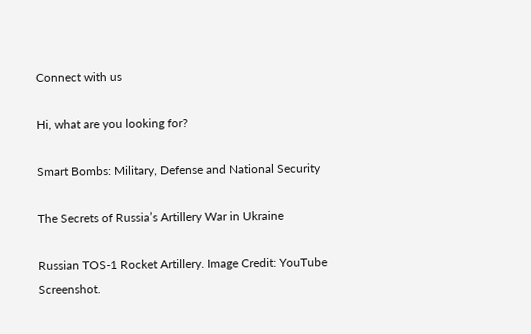Connect with us

Hi, what are you looking for?

Smart Bombs: Military, Defense and National Security

The Secrets of Russia’s Artillery War in Ukraine

Russian TOS-1 Rocket Artillery. Image Credit: YouTube Screenshot.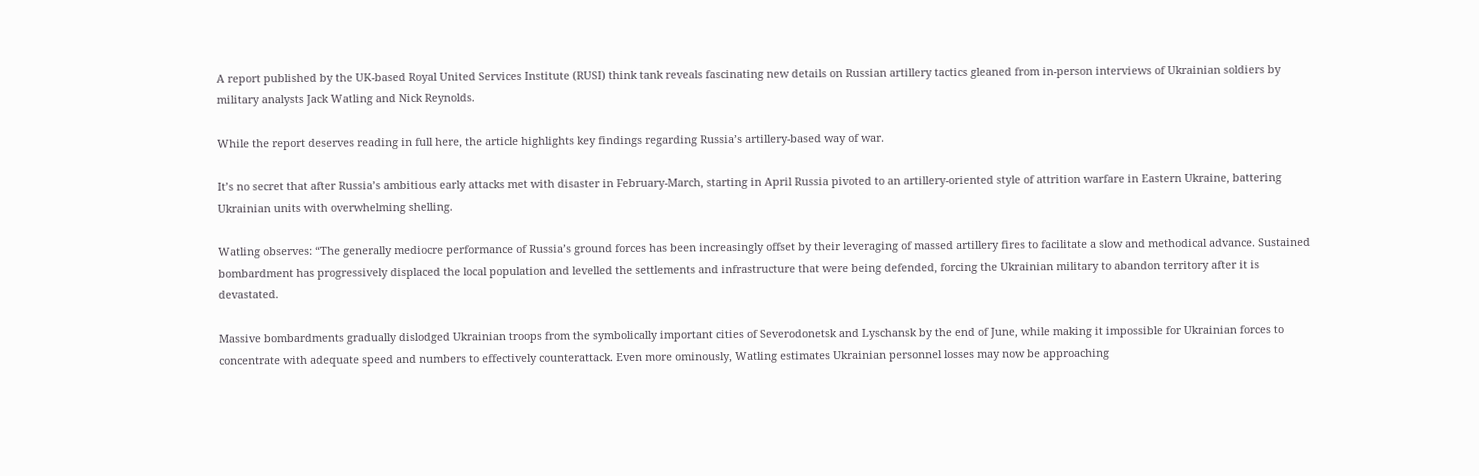A report published by the UK-based Royal United Services Institute (RUSI) think tank reveals fascinating new details on Russian artillery tactics gleaned from in-person interviews of Ukrainian soldiers by military analysts Jack Watling and Nick Reynolds.

While the report deserves reading in full here, the article highlights key findings regarding Russia’s artillery-based way of war.

It’s no secret that after Russia’s ambitious early attacks met with disaster in February-March, starting in April Russia pivoted to an artillery-oriented style of attrition warfare in Eastern Ukraine, battering Ukrainian units with overwhelming shelling.

Watling observes: “The generally mediocre performance of Russia’s ground forces has been increasingly offset by their leveraging of massed artillery fires to facilitate a slow and methodical advance. Sustained bombardment has progressively displaced the local population and levelled the settlements and infrastructure that were being defended, forcing the Ukrainian military to abandon territory after it is devastated.

Massive bombardments gradually dislodged Ukrainian troops from the symbolically important cities of Severodonetsk and Lyschansk by the end of June, while making it impossible for Ukrainian forces to concentrate with adequate speed and numbers to effectively counterattack. Even more ominously, Watling estimates Ukrainian personnel losses may now be approaching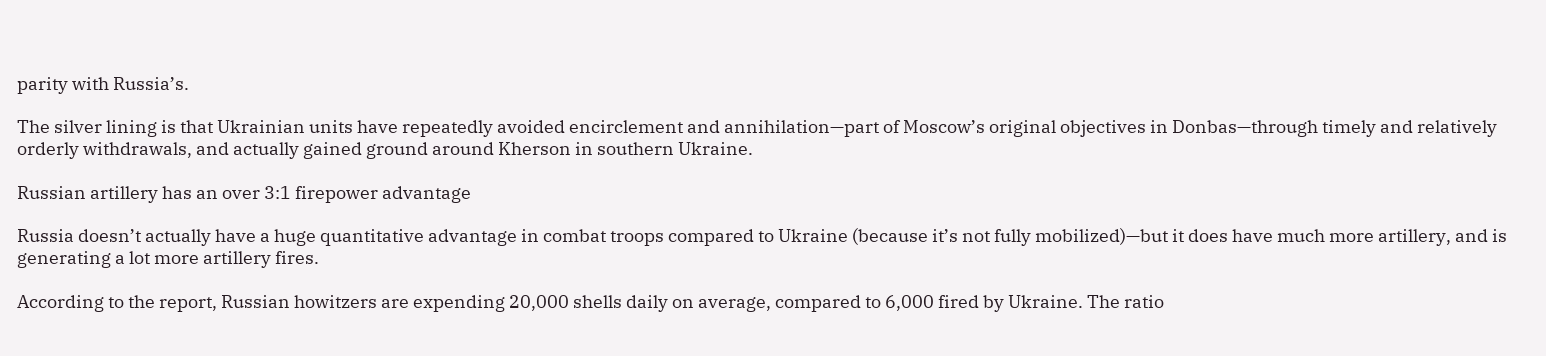parity with Russia’s.

The silver lining is that Ukrainian units have repeatedly avoided encirclement and annihilation—part of Moscow’s original objectives in Donbas—through timely and relatively orderly withdrawals, and actually gained ground around Kherson in southern Ukraine.

Russian artillery has an over 3:1 firepower advantage

Russia doesn’t actually have a huge quantitative advantage in combat troops compared to Ukraine (because it’s not fully mobilized)—but it does have much more artillery, and is generating a lot more artillery fires.

According to the report, Russian howitzers are expending 20,000 shells daily on average, compared to 6,000 fired by Ukraine. The ratio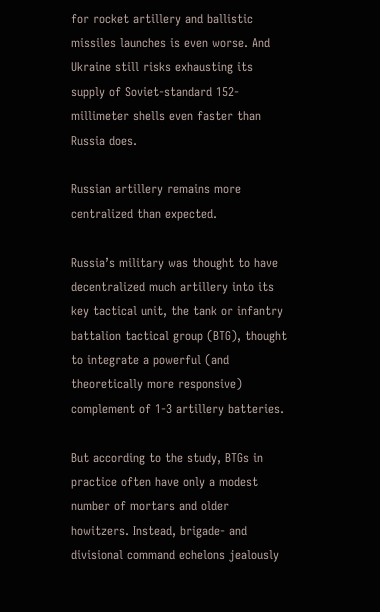for rocket artillery and ballistic missiles launches is even worse. And Ukraine still risks exhausting its supply of Soviet-standard 152-millimeter shells even faster than Russia does.

Russian artillery remains more centralized than expected.

Russia’s military was thought to have decentralized much artillery into its key tactical unit, the tank or infantry battalion tactical group (BTG), thought to integrate a powerful (and theoretically more responsive) complement of 1-3 artillery batteries.

But according to the study, BTGs in practice often have only a modest number of mortars and older howitzers. Instead, brigade- and divisional command echelons jealously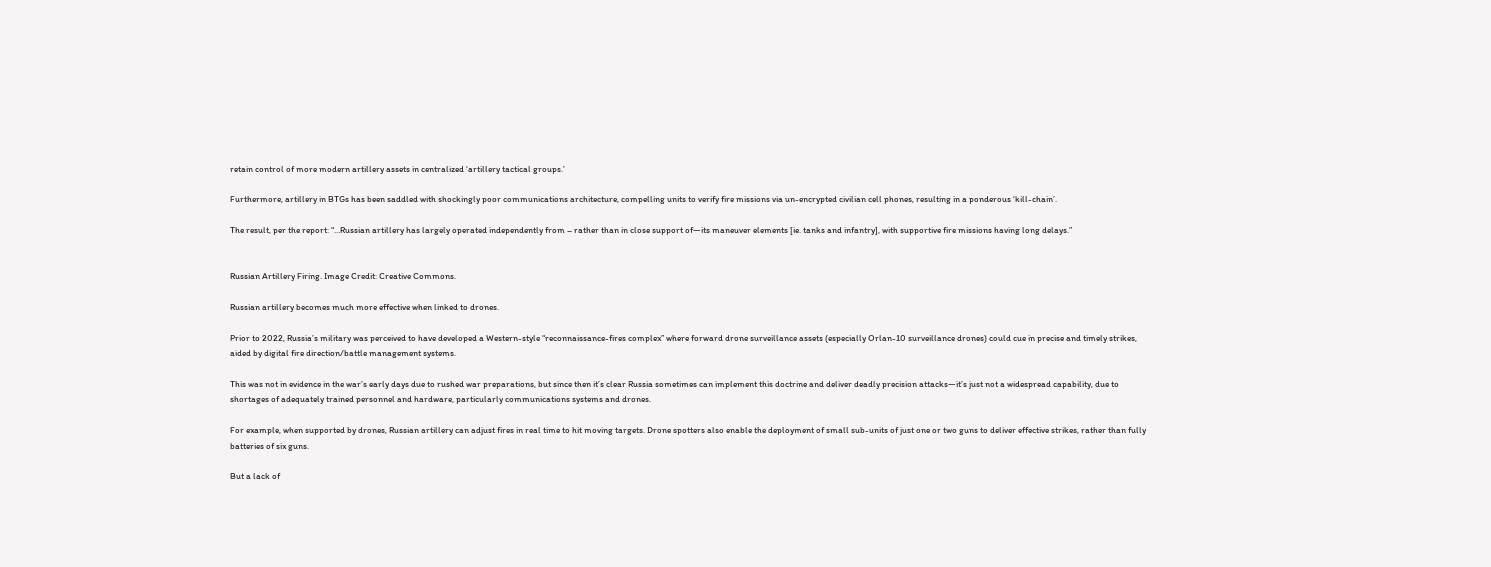retain control of more modern artillery assets in centralized ‘artillery tactical groups.’

Furthermore, artillery in BTGs has been saddled with shockingly poor communications architecture, compelling units to verify fire missions via un-encrypted civilian cell phones, resulting in a ponderous ‘kill-chain’.

The result, per the report: “…Russian artillery has largely operated independently from – rather than in close support of—its maneuver elements [ie. tanks and infantry], with supportive fire missions having long delays.”


Russian Artillery Firing. Image Credit: Creative Commons.

Russian artillery becomes much more effective when linked to drones.

Prior to 2022, Russia’s military was perceived to have developed a Western-style “reconnaissance-fires complex” where forward drone surveillance assets (especially Orlan-10 surveillance drones) could cue in precise and timely strikes, aided by digital fire direction/battle management systems.

This was not in evidence in the war’s early days due to rushed war preparations, but since then it’s clear Russia sometimes can implement this doctrine and deliver deadly precision attacks—it’s just not a widespread capability, due to shortages of adequately trained personnel and hardware, particularly communications systems and drones.

For example, when supported by drones, Russian artillery can adjust fires in real time to hit moving targets. Drone spotters also enable the deployment of small sub-units of just one or two guns to deliver effective strikes, rather than fully batteries of six guns.

But a lack of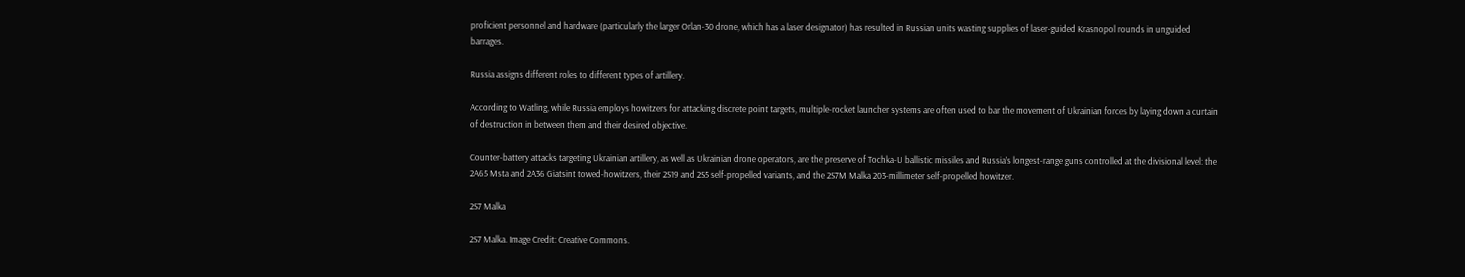proficient personnel and hardware (particularly the larger Orlan-30 drone, which has a laser designator) has resulted in Russian units wasting supplies of laser-guided Krasnopol rounds in unguided barrages.

Russia assigns different roles to different types of artillery.

According to Watling, while Russia employs howitzers for attacking discrete point targets, multiple-rocket launcher systems are often used to bar the movement of Ukrainian forces by laying down a curtain of destruction in between them and their desired objective.

Counter-battery attacks targeting Ukrainian artillery, as well as Ukrainian drone operators, are the preserve of Tochka-U ballistic missiles and Russia’s longest-range guns controlled at the divisional level: the 2A65 Msta and 2A36 Giatsint towed-howitzers, their 2S19 and 2S5 self-propelled variants, and the 2S7M Malka 203-millimeter self-propelled howitzer.

2S7 Malka

2S7 Malka. Image Credit: Creative Commons.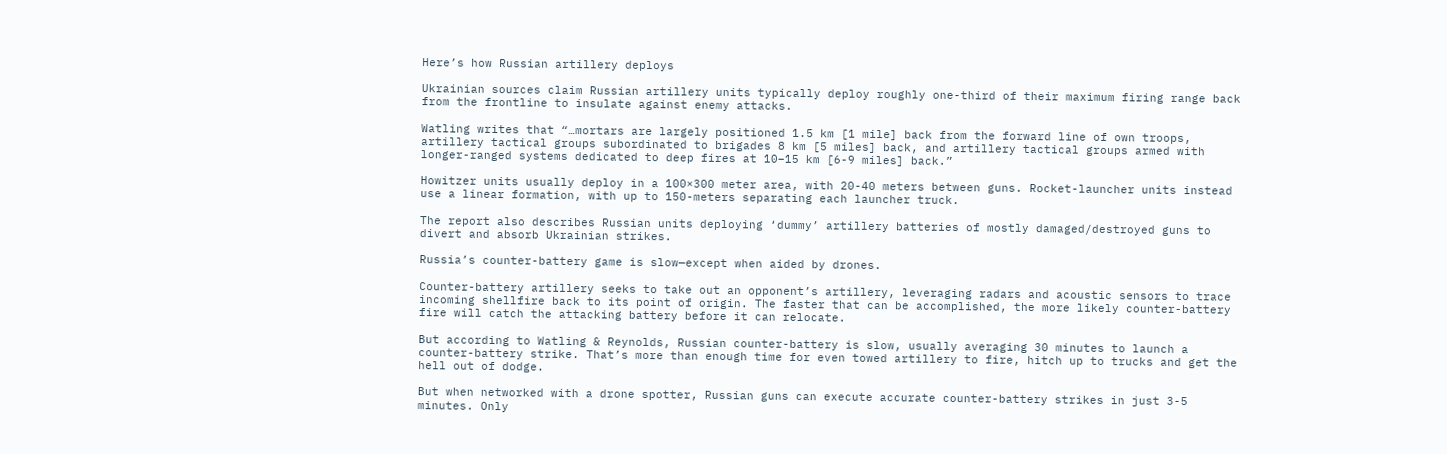Here’s how Russian artillery deploys

Ukrainian sources claim Russian artillery units typically deploy roughly one-third of their maximum firing range back from the frontline to insulate against enemy attacks.

Watling writes that “…mortars are largely positioned 1.5 km [1 mile] back from the forward line of own troops, artillery tactical groups subordinated to brigades 8 km [5 miles] back, and artillery tactical groups armed with longer-ranged systems dedicated to deep fires at 10–15 km [6-9 miles] back.”

Howitzer units usually deploy in a 100×300 meter area, with 20-40 meters between guns. Rocket-launcher units instead use a linear formation, with up to 150-meters separating each launcher truck.

The report also describes Russian units deploying ‘dummy’ artillery batteries of mostly damaged/destroyed guns to divert and absorb Ukrainian strikes.

Russia’s counter-battery game is slow—except when aided by drones.

Counter-battery artillery seeks to take out an opponent’s artillery, leveraging radars and acoustic sensors to trace incoming shellfire back to its point of origin. The faster that can be accomplished, the more likely counter-battery fire will catch the attacking battery before it can relocate.

But according to Watling & Reynolds, Russian counter-battery is slow, usually averaging 30 minutes to launch a counter-battery strike. That’s more than enough time for even towed artillery to fire, hitch up to trucks and get the hell out of dodge.

But when networked with a drone spotter, Russian guns can execute accurate counter-battery strikes in just 3-5 minutes. Only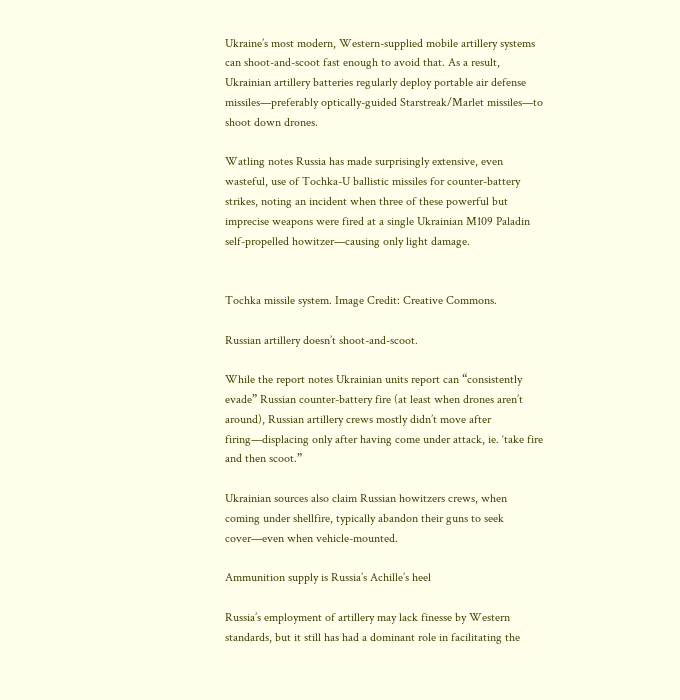Ukraine’s most modern, Western-supplied mobile artillery systems can shoot-and-scoot fast enough to avoid that. As a result, Ukrainian artillery batteries regularly deploy portable air defense missiles—preferably optically-guided Starstreak/Marlet missiles—to shoot down drones.

Watling notes Russia has made surprisingly extensive, even wasteful, use of Tochka-U ballistic missiles for counter-battery strikes, noting an incident when three of these powerful but imprecise weapons were fired at a single Ukrainian M109 Paladin self-propelled howitzer—causing only light damage.


Tochka missile system. Image Credit: Creative Commons.

Russian artillery doesn’t shoot-and-scoot.

While the report notes Ukrainian units report can “consistently evade” Russian counter-battery fire (at least when drones aren’t around), Russian artillery crews mostly didn’t move after firing—displacing only after having come under attack, ie. ‘take fire and then scoot.”

Ukrainian sources also claim Russian howitzers crews, when coming under shellfire, typically abandon their guns to seek cover—even when vehicle-mounted.

Ammunition supply is Russia’s Achille’s heel

Russia’s employment of artillery may lack finesse by Western standards, but it still has had a dominant role in facilitating the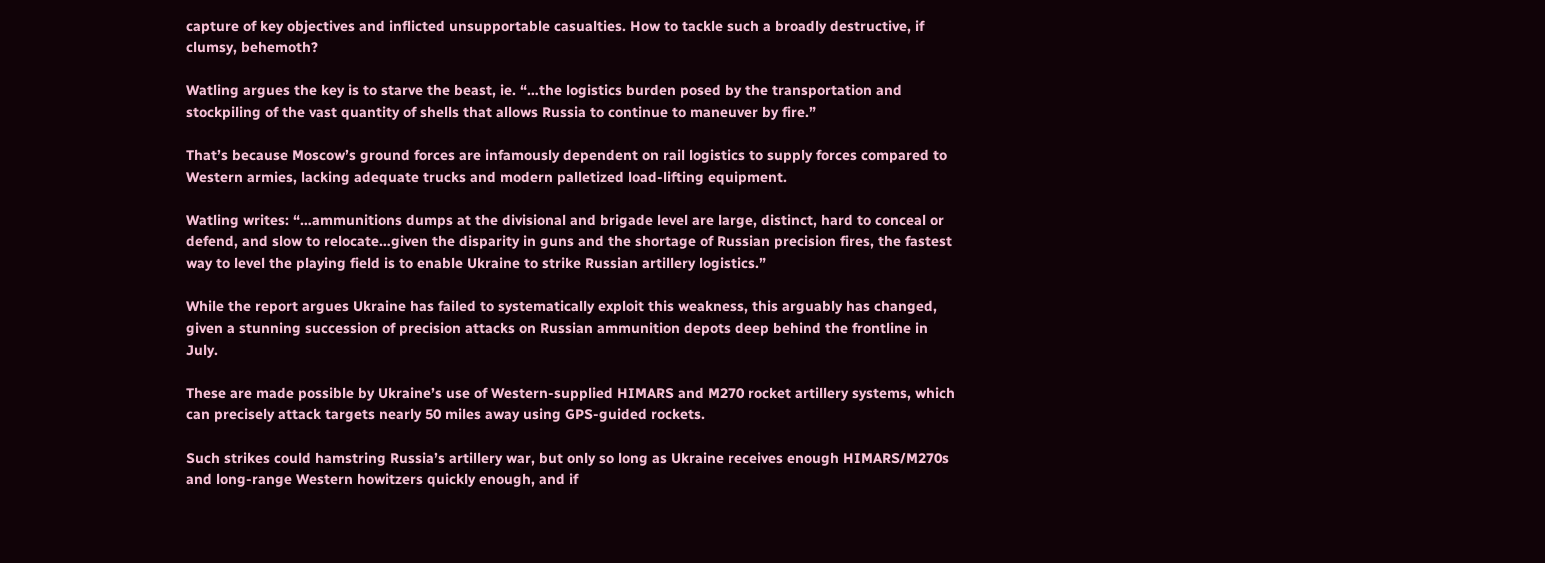capture of key objectives and inflicted unsupportable casualties. How to tackle such a broadly destructive, if clumsy, behemoth?

Watling argues the key is to starve the beast, ie. “…the logistics burden posed by the transportation and stockpiling of the vast quantity of shells that allows Russia to continue to maneuver by fire.”

That’s because Moscow’s ground forces are infamously dependent on rail logistics to supply forces compared to Western armies, lacking adequate trucks and modern palletized load-lifting equipment.

Watling writes: “…ammunitions dumps at the divisional and brigade level are large, distinct, hard to conceal or defend, and slow to relocate…given the disparity in guns and the shortage of Russian precision fires, the fastest way to level the playing field is to enable Ukraine to strike Russian artillery logistics.”

While the report argues Ukraine has failed to systematically exploit this weakness, this arguably has changed, given a stunning succession of precision attacks on Russian ammunition depots deep behind the frontline in July.

These are made possible by Ukraine’s use of Western-supplied HIMARS and M270 rocket artillery systems, which can precisely attack targets nearly 50 miles away using GPS-guided rockets.

Such strikes could hamstring Russia’s artillery war, but only so long as Ukraine receives enough HIMARS/M270s and long-range Western howitzers quickly enough, and if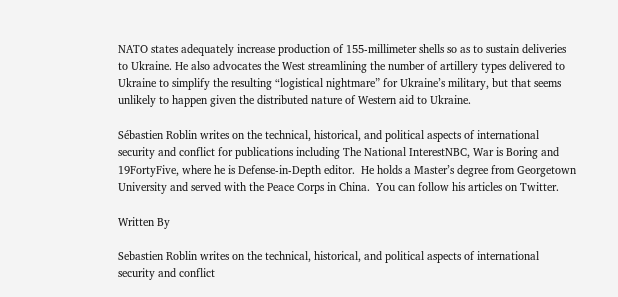NATO states adequately increase production of 155-millimeter shells so as to sustain deliveries to Ukraine. He also advocates the West streamlining the number of artillery types delivered to Ukraine to simplify the resulting “logistical nightmare” for Ukraine’s military, but that seems unlikely to happen given the distributed nature of Western aid to Ukraine.

Sébastien Roblin writes on the technical, historical, and political aspects of international security and conflict for publications including The National InterestNBC, War is Boring and 19FortyFive, where he is Defense-in-Depth editor.  He holds a Master’s degree from Georgetown University and served with the Peace Corps in China.  You can follow his articles on Twitter.

Written By

Sebastien Roblin writes on the technical, historical, and political aspects of international security and conflict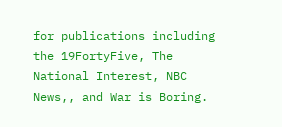for publications including the 19FortyFive, The National Interest, NBC News,, and War is Boring.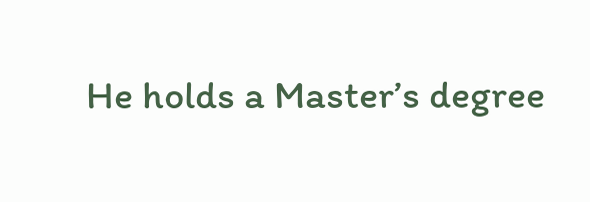He holds a Master’s degree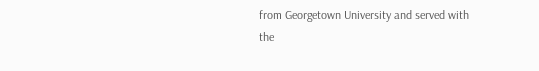from Georgetown University and served with the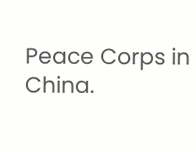Peace Corps in China.